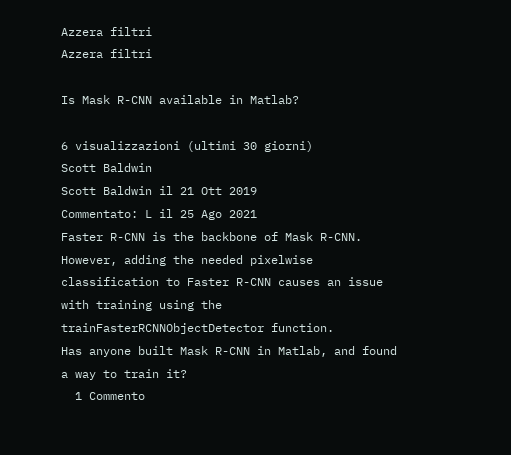Azzera filtri
Azzera filtri

Is Mask R-CNN available in Matlab?

6 visualizzazioni (ultimi 30 giorni)
Scott Baldwin
Scott Baldwin il 21 Ott 2019
Commentato: L il 25 Ago 2021
Faster R-CNN is the backbone of Mask R-CNN. However, adding the needed pixelwise classification to Faster R-CNN causes an issue with training using the trainFasterRCNNObjectDetector function.
Has anyone built Mask R-CNN in Matlab, and found a way to train it?
  1 Commento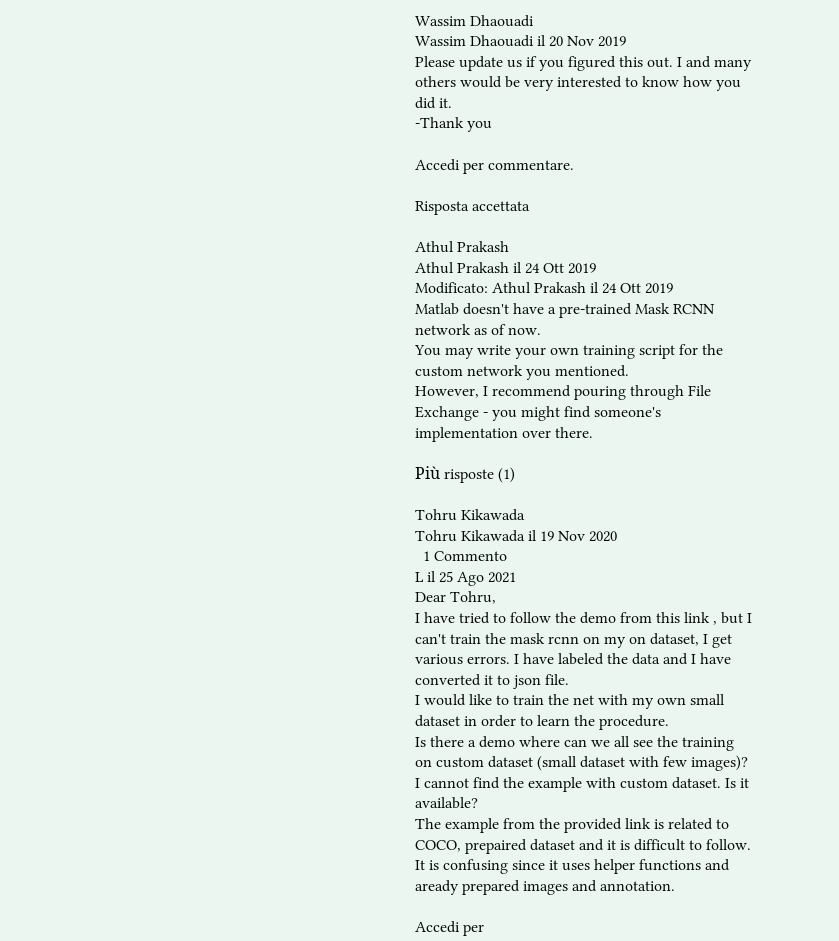Wassim Dhaouadi
Wassim Dhaouadi il 20 Nov 2019
Please update us if you figured this out. I and many others would be very interested to know how you did it.
-Thank you

Accedi per commentare.

Risposta accettata

Athul Prakash
Athul Prakash il 24 Ott 2019
Modificato: Athul Prakash il 24 Ott 2019
Matlab doesn't have a pre-trained Mask RCNN network as of now.
You may write your own training script for the custom network you mentioned.
However, I recommend pouring through File Exchange - you might find someone's implementation over there.

Più risposte (1)

Tohru Kikawada
Tohru Kikawada il 19 Nov 2020
  1 Commento
L il 25 Ago 2021
Dear Tohru,
I have tried to follow the demo from this link , but I can't train the mask rcnn on my on dataset, I get various errors. I have labeled the data and I have converted it to json file.
I would like to train the net with my own small dataset in order to learn the procedure.
Is there a demo where can we all see the training on custom dataset (small dataset with few images)?
I cannot find the example with custom dataset. Is it available?
The example from the provided link is related to COCO, prepaired dataset and it is difficult to follow. It is confusing since it uses helper functions and aready prepared images and annotation.

Accedi per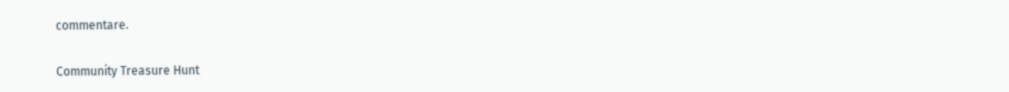commentare.

Community Treasure Hunt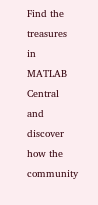Find the treasures in MATLAB Central and discover how the community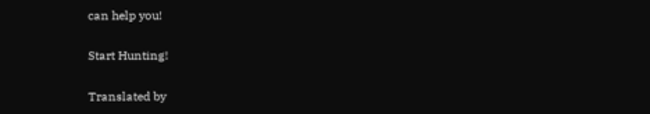can help you!

Start Hunting!

Translated by